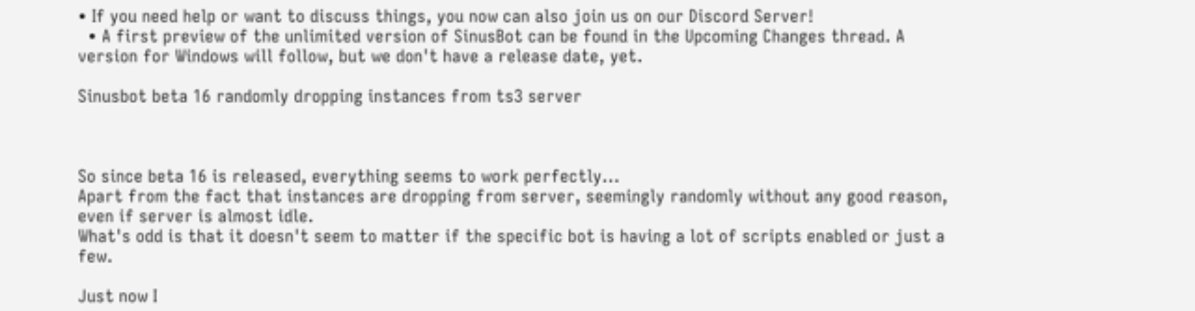• If you need help or want to discuss things, you now can also join us on our Discord Server!
  • A first preview of the unlimited version of SinusBot can be found in the Upcoming Changes thread. A version for Windows will follow, but we don't have a release date, yet.

Sinusbot beta 16 randomly dropping instances from ts3 server



So since beta 16 is released, everything seems to work perfectly...
Apart from the fact that instances are dropping from server, seemingly randomly without any good reason, even if server is almost idle.
What's odd is that it doesn't seem to matter if the specific bot is having a lot of scripts enabled or just a few.

Just now I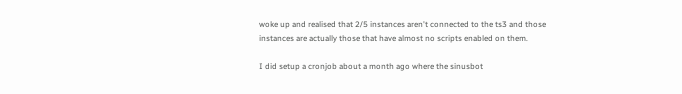woke up and realised that 2/5 instances aren't connected to the ts3 and those instances are actually those that have almost no scripts enabled on them.

I did setup a cronjob about a month ago where the sinusbot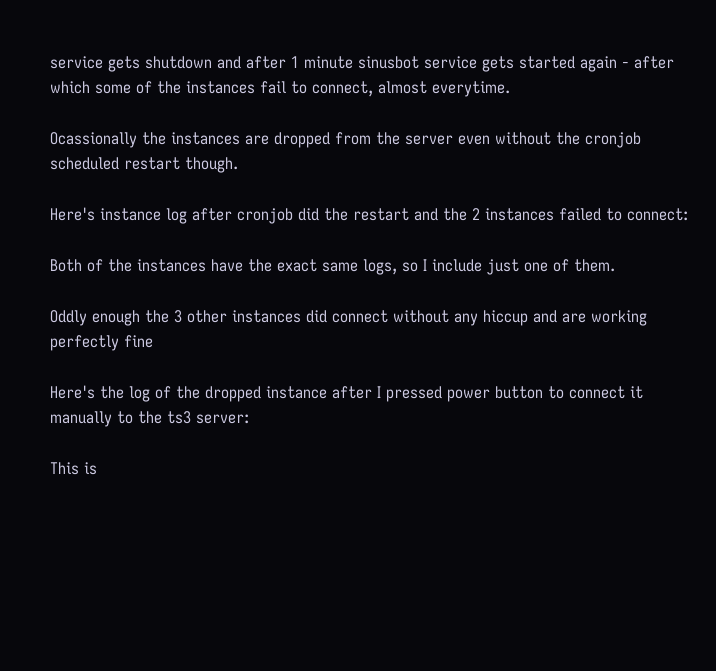service gets shutdown and after 1 minute sinusbot service gets started again - after which some of the instances fail to connect, almost everytime.

Ocassionally the instances are dropped from the server even without the cronjob scheduled restart though.

Here's instance log after cronjob did the restart and the 2 instances failed to connect:

Both of the instances have the exact same logs, so I include just one of them.

Oddly enough the 3 other instances did connect without any hiccup and are working perfectly fine

Here's the log of the dropped instance after I pressed power button to connect it manually to the ts3 server:

This is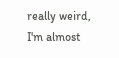really weird, I'm almost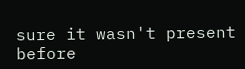sure it wasn't present before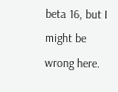beta 16, but I might be wrong here.